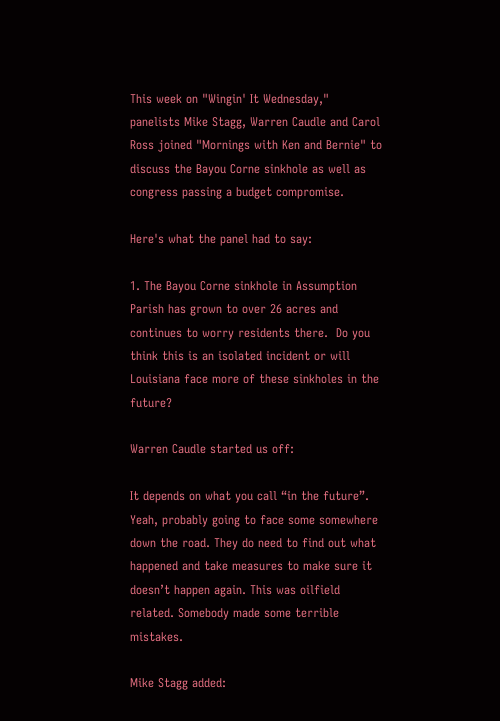This week on "Wingin' It Wednesday," panelists Mike Stagg, Warren Caudle and Carol Ross joined "Mornings with Ken and Bernie" to discuss the Bayou Corne sinkhole as well as congress passing a budget compromise.

Here's what the panel had to say:

1. The Bayou Corne sinkhole in Assumption Parish has grown to over 26 acres and continues to worry residents there.  Do you think this is an isolated incident or will Louisiana face more of these sinkholes in the future?

Warren Caudle started us off:

It depends on what you call “in the future”. Yeah, probably going to face some somewhere down the road. They do need to find out what happened and take measures to make sure it doesn’t happen again. This was oilfield related. Somebody made some terrible mistakes.

Mike Stagg added: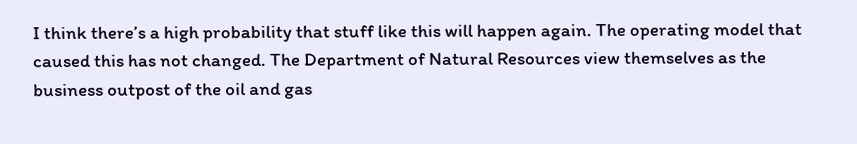I think there’s a high probability that stuff like this will happen again. The operating model that caused this has not changed. The Department of Natural Resources view themselves as the business outpost of the oil and gas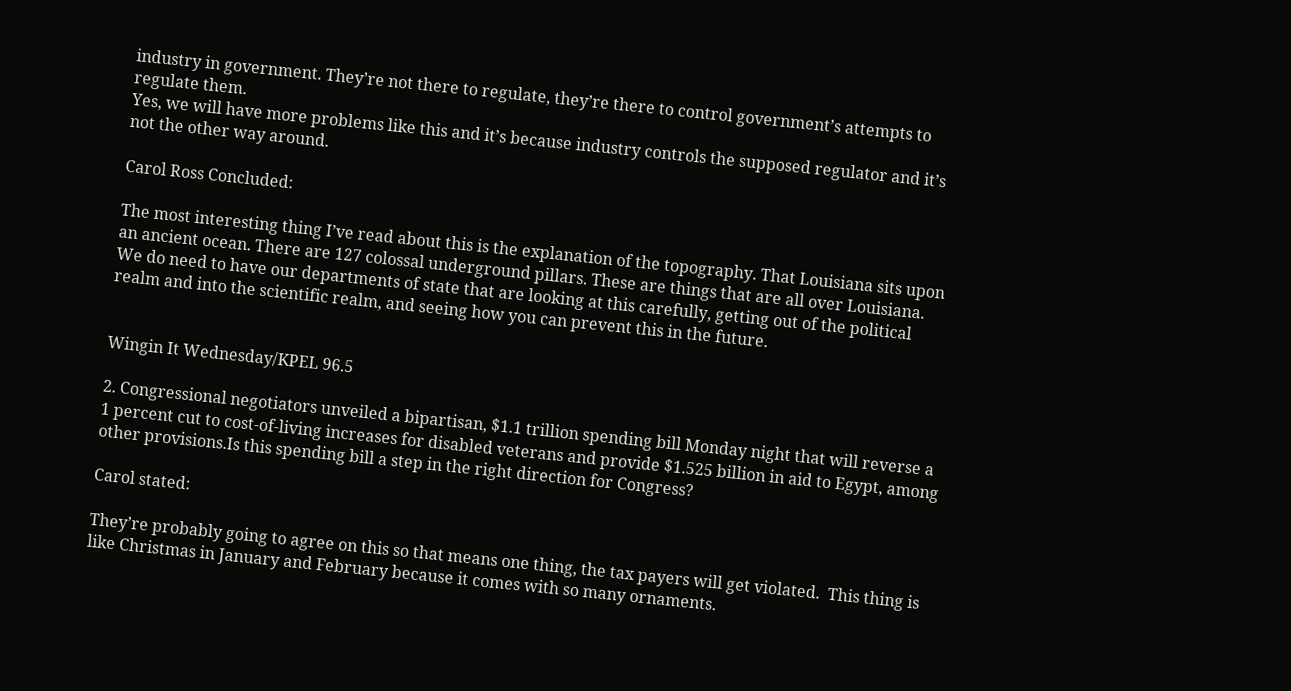industry in government. They’re not there to regulate, they’re there to control government’s attempts to regulate them.
Yes, we will have more problems like this and it’s because industry controls the supposed regulator and it’s not the other way around.

Carol Ross Concluded:

The most interesting thing I’ve read about this is the explanation of the topography. That Louisiana sits upon an ancient ocean. There are 127 colossal underground pillars. These are things that are all over Louisiana.
We do need to have our departments of state that are looking at this carefully, getting out of the political realm and into the scientific realm, and seeing how you can prevent this in the future.


Wingin It Wednesday/KPEL 96.5

2. Congressional negotiators unveiled a bipartisan, $1.1 trillion spending bill Monday night that will reverse a 1 percent cut to cost-of-living increases for disabled veterans and provide $1.525 billion in aid to Egypt, among other provisions.Is this spending bill a step in the right direction for Congress?

Carol stated:

They’re probably going to agree on this so that means one thing, the tax payers will get violated.  This thing is like Christmas in January and February because it comes with so many ornaments.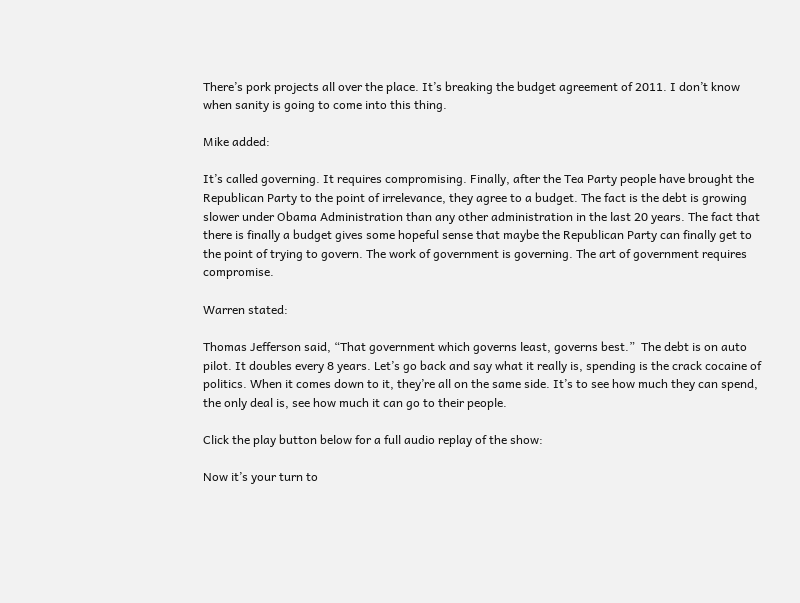There’s pork projects all over the place. It’s breaking the budget agreement of 2011. I don’t know when sanity is going to come into this thing.

Mike added:

It’s called governing. It requires compromising. Finally, after the Tea Party people have brought the Republican Party to the point of irrelevance, they agree to a budget. The fact is the debt is growing slower under Obama Administration than any other administration in the last 20 years. The fact that there is finally a budget gives some hopeful sense that maybe the Republican Party can finally get to the point of trying to govern. The work of government is governing. The art of government requires compromise.

Warren stated:

Thomas Jefferson said, “That government which governs least, governs best.”  The debt is on auto pilot. It doubles every 8 years. Let’s go back and say what it really is, spending is the crack cocaine of politics. When it comes down to it, they’re all on the same side. It’s to see how much they can spend, the only deal is, see how much it can go to their people.

Click the play button below for a full audio replay of the show:

Now it’s your turn to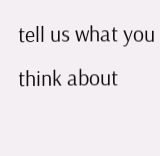tell us what you think about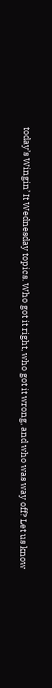today’s Wingin’ It Wednesday topics. Who got it right, who got it wrong, and who was way off? Let us know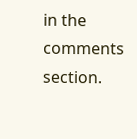in the comments section.